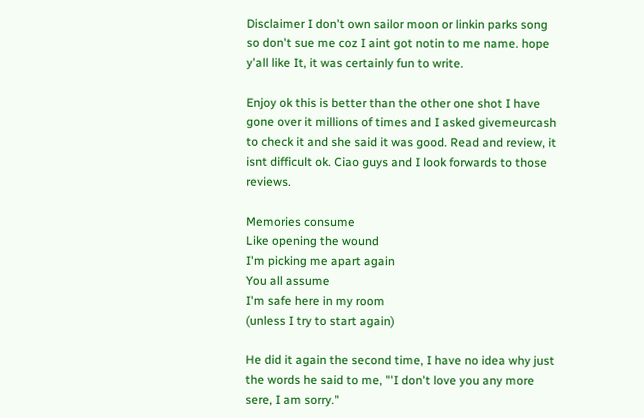Disclaimer I don't own sailor moon or linkin parks song so don't sue me coz I aint got notin to me name. hope y'all like It, it was certainly fun to write.

Enjoy ok this is better than the other one shot I have gone over it millions of times and I asked givemeurcash to check it and she said it was good. Read and review, it isnt difficult ok. Ciao guys and I look forwards to those reviews.

Memories consume
Like opening the wound
I'm picking me apart again
You all assume
I'm safe here in my room
(unless I try to start again)

He did it again the second time, I have no idea why just the words he said to me, "'I don't love you any more sere, I am sorry."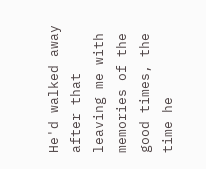He'd walked away after that leaving me with memories of the good times, the time he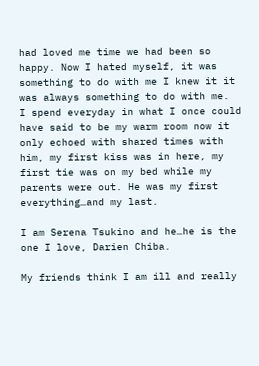had loved me time we had been so happy. Now I hated myself, it was something to do with me I knew it it was always something to do with me.
I spend everyday in what I once could have said to be my warm room now it only echoed with shared times with him, my first kiss was in here, my first tie was on my bed while my parents were out. He was my first everything…and my last.

I am Serena Tsukino and he…he is the one I love, Darien Chiba.

My friends think I am ill and really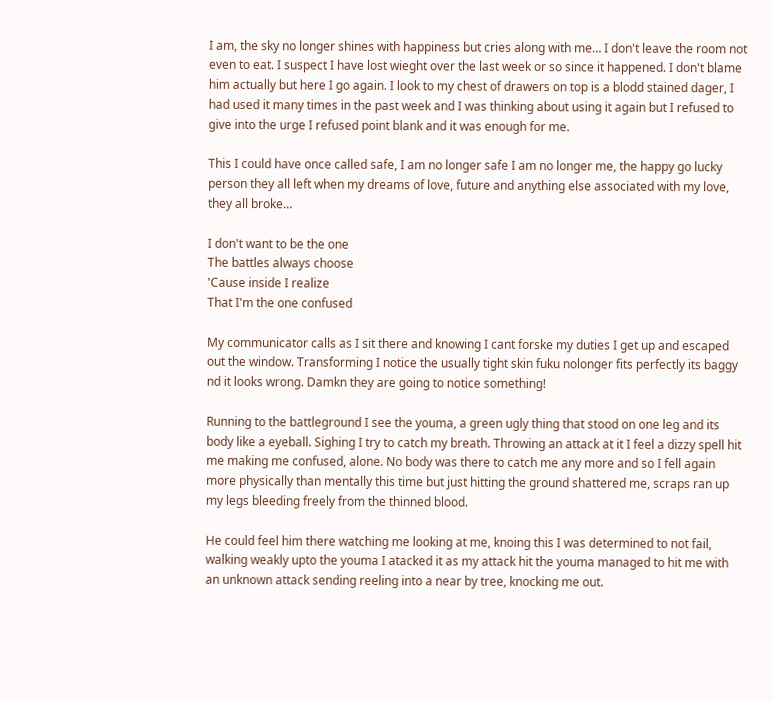I am, the sky no longer shines with happiness but cries along with me… I don't leave the room not even to eat. I suspect I have lost wieght over the last week or so since it happened. I don't blame him actually but here I go again. I look to my chest of drawers on top is a blodd stained dager, I had used it many times in the past week and I was thinking about using it again but I refused to give into the urge I refused point blank and it was enough for me.

This I could have once called safe, I am no longer safe I am no longer me, the happy go lucky person they all left when my dreams of love, future and anything else associated with my love, they all broke…

I don't want to be the one
The battles always choose
'Cause inside I realize
That I'm the one confused

My communicator calls as I sit there and knowing I cant forske my duties I get up and escaped out the window. Transforming I notice the usually tight skin fuku nolonger fits perfectly its baggy nd it looks wrong. Damkn they are going to notice something!

Running to the battleground I see the youma, a green ugly thing that stood on one leg and its body like a eyeball. Sighing I try to catch my breath. Throwing an attack at it I feel a dizzy spell hit me making me confused, alone. No body was there to catch me any more and so I fell again more physically than mentally this time but just hitting the ground shattered me, scraps ran up my legs bleeding freely from the thinned blood.

He could feel him there watching me looking at me, knoing this I was determined to not fail, walking weakly upto the youma I atacked it as my attack hit the youma managed to hit me with an unknown attack sending reeling into a near by tree, knocking me out.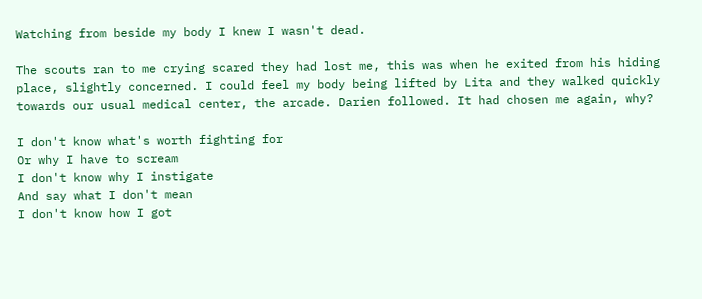Watching from beside my body I knew I wasn't dead.

The scouts ran to me crying scared they had lost me, this was when he exited from his hiding place, slightly concerned. I could feel my body being lifted by Lita and they walked quickly towards our usual medical center, the arcade. Darien followed. It had chosen me again, why?

I don't know what's worth fighting for
Or why I have to scream
I don't know why I instigate
And say what I don't mean
I don't know how I got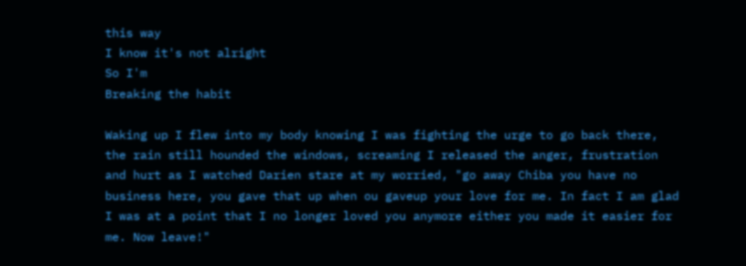this way
I know it's not alright
So I'm
Breaking the habit

Waking up I flew into my body knowing I was fighting the urge to go back there, the rain still hounded the windows, screaming I released the anger, frustration and hurt as I watched Darien stare at my worried, "go away Chiba you have no business here, you gave that up when ou gaveup your love for me. In fact I am glad I was at a point that I no longer loved you anymore either you made it easier for me. Now leave!"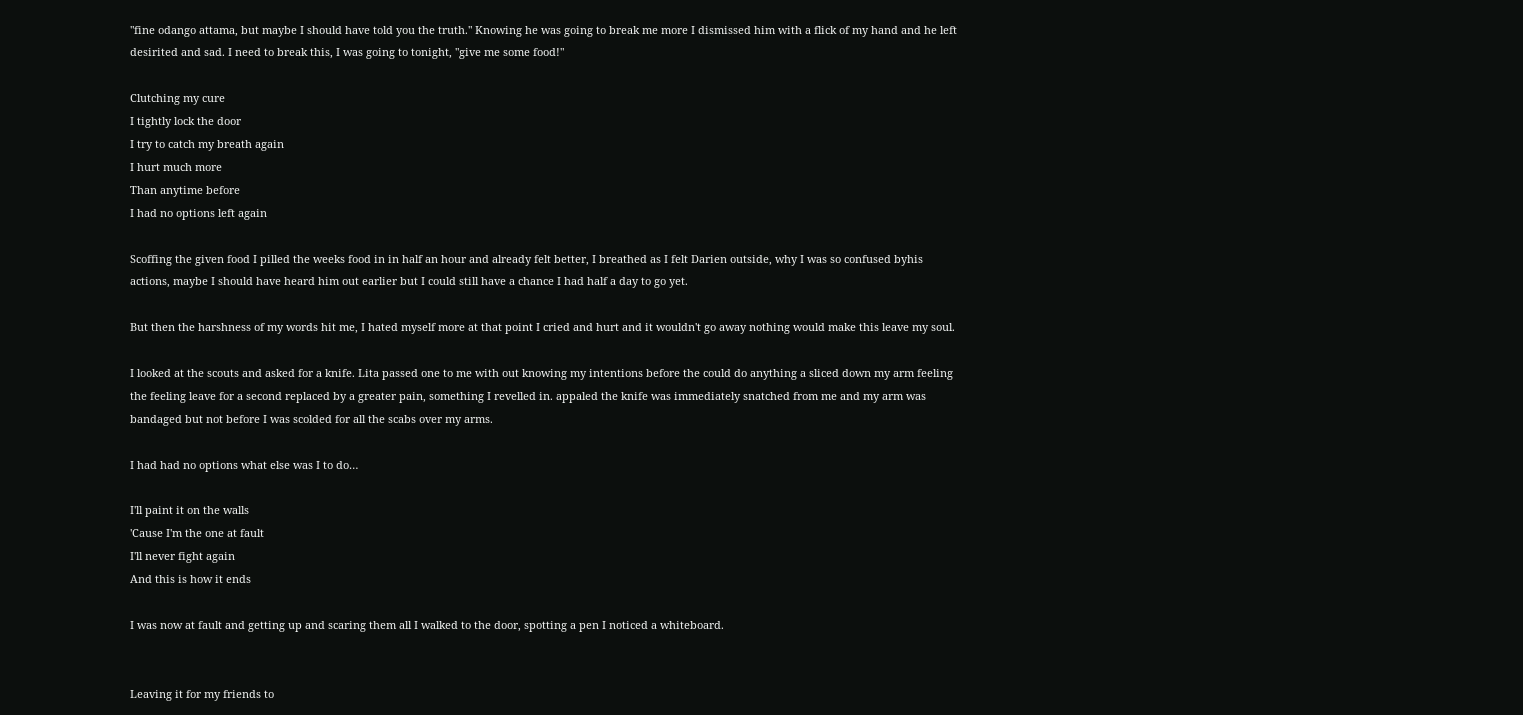"fine odango attama, but maybe I should have told you the truth." Knowing he was going to break me more I dismissed him with a flick of my hand and he left desirited and sad. I need to break this, I was going to tonight, "give me some food!"

Clutching my cure
I tightly lock the door
I try to catch my breath again
I hurt much more
Than anytime before
I had no options left again

Scoffing the given food I pilled the weeks food in in half an hour and already felt better, I breathed as I felt Darien outside, why I was so confused byhis actions, maybe I should have heard him out earlier but I could still have a chance I had half a day to go yet.

But then the harshness of my words hit me, I hated myself more at that point I cried and hurt and it wouldn't go away nothing would make this leave my soul.

I looked at the scouts and asked for a knife. Lita passed one to me with out knowing my intentions before the could do anything a sliced down my arm feeling the feeling leave for a second replaced by a greater pain, something I revelled in. appaled the knife was immediately snatched from me and my arm was bandaged but not before I was scolded for all the scabs over my arms.

I had had no options what else was I to do…

I'll paint it on the walls
'Cause I'm the one at fault
I'll never fight again
And this is how it ends

I was now at fault and getting up and scaring them all I walked to the door, spotting a pen I noticed a whiteboard.


Leaving it for my friends to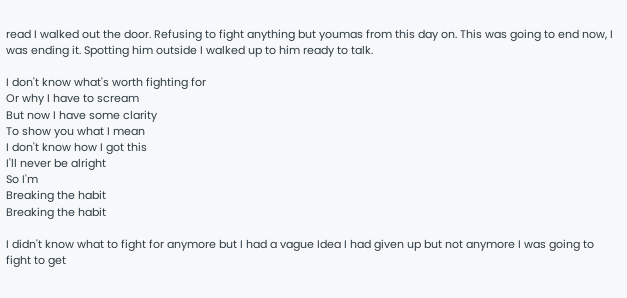read I walked out the door. Refusing to fight anything but youmas from this day on. This was going to end now, I was ending it. Spotting him outside I walked up to him ready to talk.

I don't know what's worth fighting for
Or why I have to scream
But now I have some clarity
To show you what I mean
I don't know how I got this
I'll never be alright
So I'm
Breaking the habit
Breaking the habit

I didn't know what to fight for anymore but I had a vague Idea I had given up but not anymore I was going to fight to get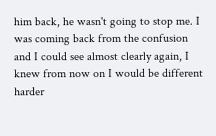him back, he wasn't going to stop me. I was coming back from the confusion and I could see almost clearly again, I knew from now on I would be different harder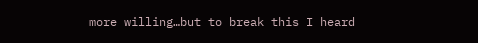more willing…but to break this I heard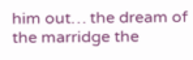him out… the dream of the marridge the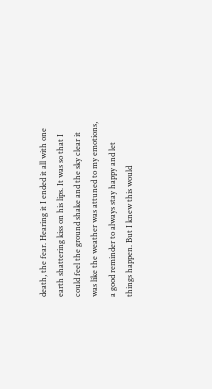death, the fear. Hearing it I ended it all with one earth shattering kiss on his lips. It was so that I could feel the ground shake and the sky clear it was like the weather was attuned to my emotions, a good reminder to always stay happy and let things happen. But I knew this would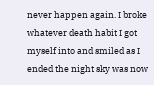never happen again. I broke whatever death habit I got myself into and smiled as I ended the night sky was now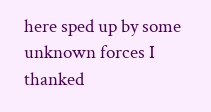here sped up by some unknown forces I thanked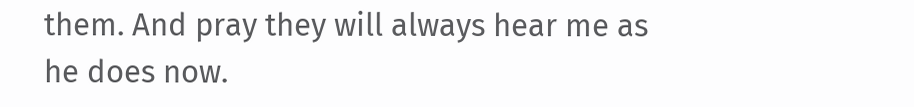them. And pray they will always hear me as he does now.